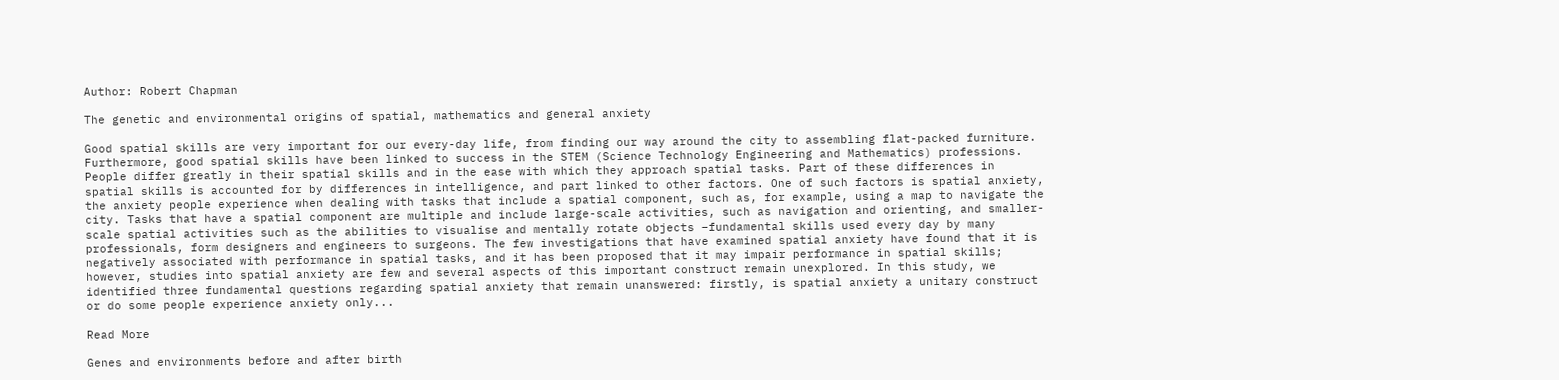Author: Robert Chapman

The genetic and environmental origins of spatial, mathematics and general anxiety

Good spatial skills are very important for our every-day life, from finding our way around the city to assembling flat-packed furniture. Furthermore, good spatial skills have been linked to success in the STEM (Science Technology Engineering and Mathematics) professions. People differ greatly in their spatial skills and in the ease with which they approach spatial tasks. Part of these differences in spatial skills is accounted for by differences in intelligence, and part linked to other factors. One of such factors is spatial anxiety, the anxiety people experience when dealing with tasks that include a spatial component, such as, for example, using a map to navigate the city. Tasks that have a spatial component are multiple and include large-scale activities, such as navigation and orienting, and smaller-scale spatial activities such as the abilities to visualise and mentally rotate objects –fundamental skills used every day by many professionals, form designers and engineers to surgeons. The few investigations that have examined spatial anxiety have found that it is negatively associated with performance in spatial tasks, and it has been proposed that it may impair performance in spatial skills; however, studies into spatial anxiety are few and several aspects of this important construct remain unexplored. In this study, we identified three fundamental questions regarding spatial anxiety that remain unanswered: firstly, is spatial anxiety a unitary construct or do some people experience anxiety only...

Read More

Genes and environments before and after birth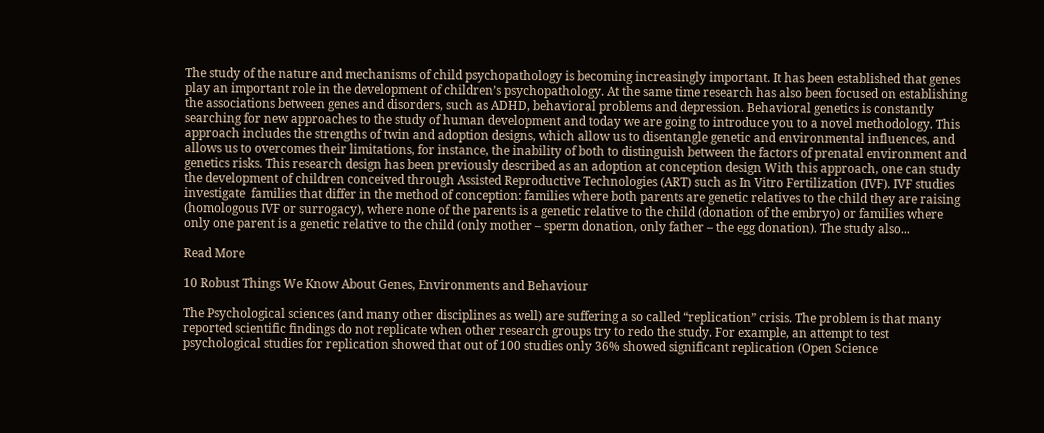The study of the nature and mechanisms of child psychopathology is becoming increasingly important. It has been established that genes play an important role in the development of children’s psychopathology. At the same time research has also been focused on establishing the associations between genes and disorders, such as ADHD, behavioral problems and depression. Behavioral genetics is constantly searching for new approaches to the study of human development and today we are going to introduce you to a novel methodology. This approach includes the strengths of twin and adoption designs, which allow us to disentangle genetic and environmental influences, and allows us to overcomes their limitations, for instance, the inability of both to distinguish between the factors of prenatal environment and genetics risks. This research design has been previously described as an adoption at conception design With this approach, one can study the development of children conceived through Assisted Reproductive Technologies (ART) such as In Vitro Fertilization (IVF). IVF studies investigate  families that differ in the method of conception: families where both parents are genetic relatives to the child they are raising (homologous IVF or surrogacy), where none of the parents is a genetic relative to the child (donation of the embryo) or families where only one parent is a genetic relative to the child (only mother – sperm donation, only father – the egg donation). The study also...

Read More

10 Robust Things We Know About Genes, Environments and Behaviour

The Psychological sciences (and many other disciplines as well) are suffering a so called “replication” crisis. The problem is that many reported scientific findings do not replicate when other research groups try to redo the study. For example, an attempt to test psychological studies for replication showed that out of 100 studies only 36% showed significant replication (Open Science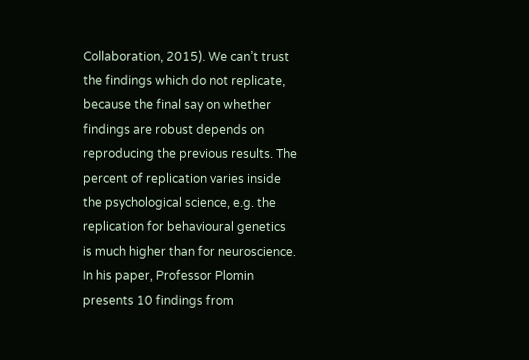Collaboration, 2015). We can’t trust the findings which do not replicate, because the final say on whether findings are robust depends on reproducing the previous results. The percent of replication varies inside the psychological science, e.g. the replication for behavioural genetics is much higher than for neuroscience. In his paper, Professor Plomin presents 10 findings from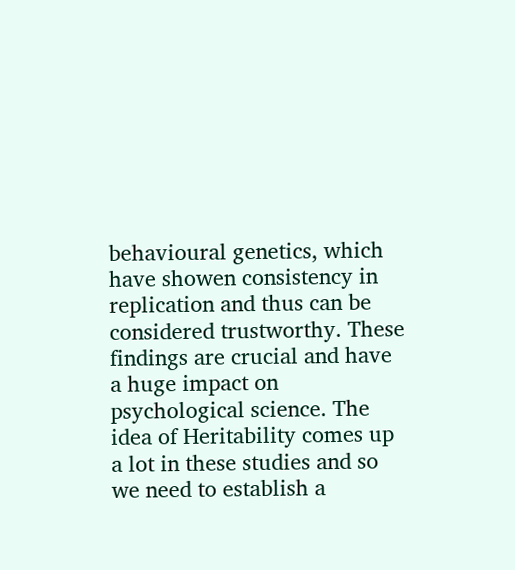behavioural genetics, which have showen consistency in replication and thus can be considered trustworthy. These findings are crucial and have a huge impact on psychological science. The idea of Heritability comes up a lot in these studies and so we need to establish a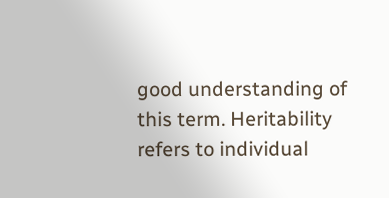good understanding of this term. Heritability refers to individual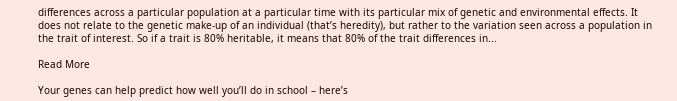differences across a particular population at a particular time with its particular mix of genetic and environmental effects. It does not relate to the genetic make-up of an individual (that’s heredity), but rather to the variation seen across a population in the trait of interest. So if a trait is 80% heritable, it means that 80% of the trait differences in...

Read More

Your genes can help predict how well you’ll do in school – here’s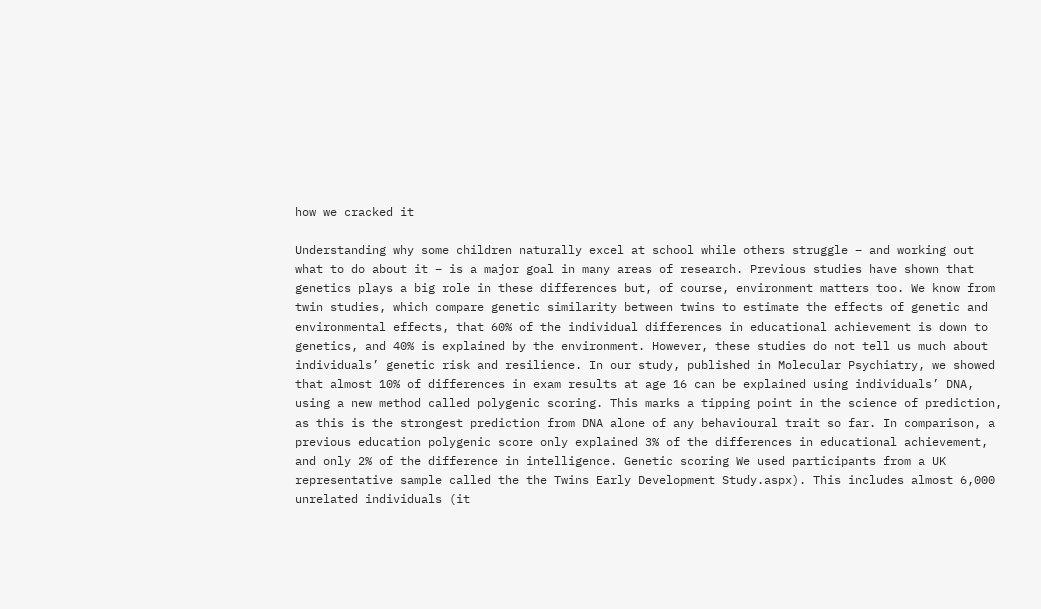how we cracked it

Understanding why some children naturally excel at school while others struggle – and working out what to do about it – is a major goal in many areas of research. Previous studies have shown that genetics plays a big role in these differences but, of course, environment matters too. We know from twin studies, which compare genetic similarity between twins to estimate the effects of genetic and environmental effects, that 60% of the individual differences in educational achievement is down to genetics, and 40% is explained by the environment. However, these studies do not tell us much about individuals’ genetic risk and resilience. In our study, published in Molecular Psychiatry, we showed that almost 10% of differences in exam results at age 16 can be explained using individuals’ DNA, using a new method called polygenic scoring. This marks a tipping point in the science of prediction, as this is the strongest prediction from DNA alone of any behavioural trait so far. In comparison, a previous education polygenic score only explained 3% of the differences in educational achievement, and only 2% of the difference in intelligence. Genetic scoring We used participants from a UK representative sample called the the Twins Early Development Study.aspx). This includes almost 6,000 unrelated individuals (it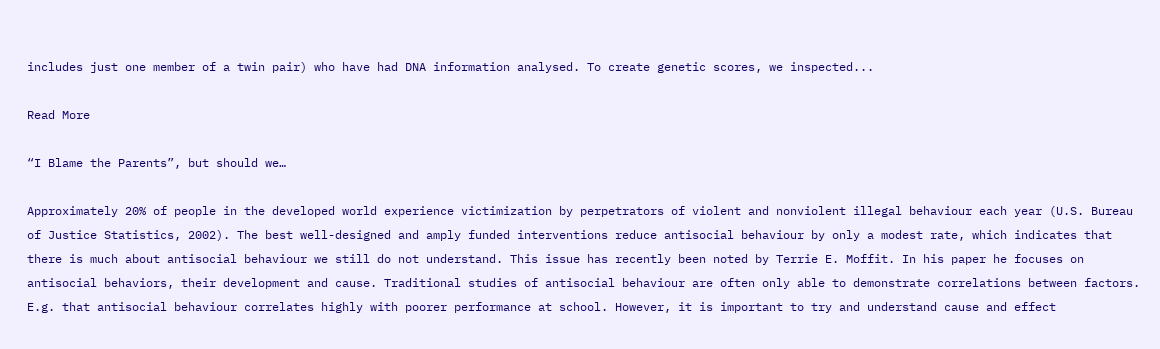includes just one member of a twin pair) who have had DNA information analysed. To create genetic scores, we inspected...

Read More

“I Blame the Parents”, but should we…

Approximately 20% of people in the developed world experience victimization by perpetrators of violent and nonviolent illegal behaviour each year (U.S. Bureau of Justice Statistics, 2002). The best well-designed and amply funded interventions reduce antisocial behaviour by only a modest rate, which indicates that there is much about antisocial behaviour we still do not understand. This issue has recently been noted by Terrie E. Moffit. In his paper he focuses on antisocial behaviors, their development and cause. Traditional studies of antisocial behaviour are often only able to demonstrate correlations between factors. E.g. that antisocial behaviour correlates highly with poorer performance at school. However, it is important to try and understand cause and effect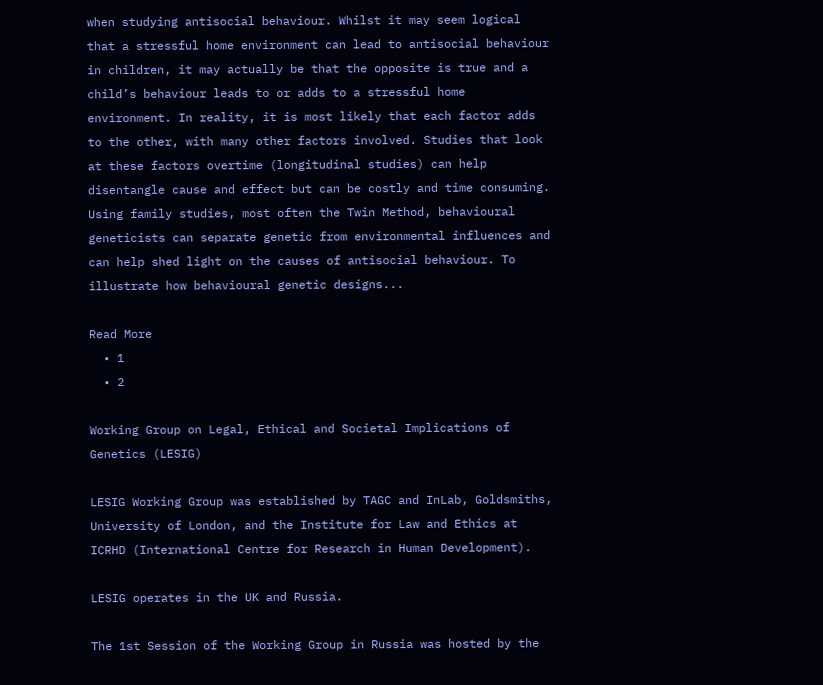when studying antisocial behaviour. Whilst it may seem logical that a stressful home environment can lead to antisocial behaviour in children, it may actually be that the opposite is true and a child’s behaviour leads to or adds to a stressful home environment. In reality, it is most likely that each factor adds to the other, with many other factors involved. Studies that look at these factors overtime (longitudinal studies) can help disentangle cause and effect but can be costly and time consuming. Using family studies, most often the Twin Method, behavioural geneticists can separate genetic from environmental influences and can help shed light on the causes of antisocial behaviour. To illustrate how behavioural genetic designs...

Read More
  • 1
  • 2

Working Group on Legal, Ethical and Societal Implications of Genetics (LESIG)

LESIG Working Group was established by TAGC and InLab, Goldsmiths, University of London, and the Institute for Law and Ethics at ICRHD (International Centre for Research in Human Development).

LESIG operates in the UK and Russia.

The 1st Session of the Working Group in Russia was hosted by the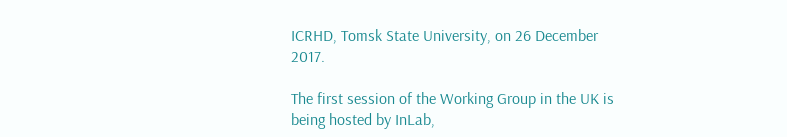ICRHD, Tomsk State University, on 26 December 2017.

The first session of the Working Group in the UK is being hosted by InLab,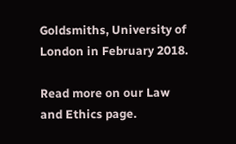Goldsmiths, University of London in February 2018.

Read more on our Law and Ethics page.